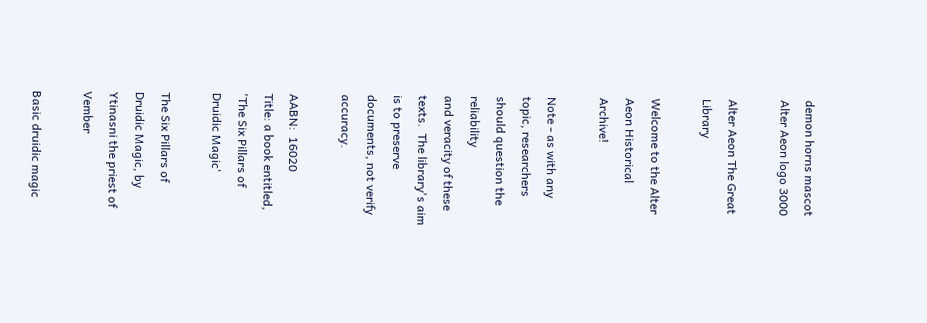demon horns mascot
Alter Aeon logo 3000

Alter Aeon The Great Library

Welcome to the Alter Aeon Historical Archive!

Note - as with any topic, researchers should question the reliability
and veracity of these texts.  The library's aim is to preserve
documents, not verify accuracy.

AABN:  16020
Title: a book entitled, 'The Six Pillars of Druidic Magic'

The Six Pillars of Druidic Magic, by Ytinasni the priest of Vember

Basic druidic magic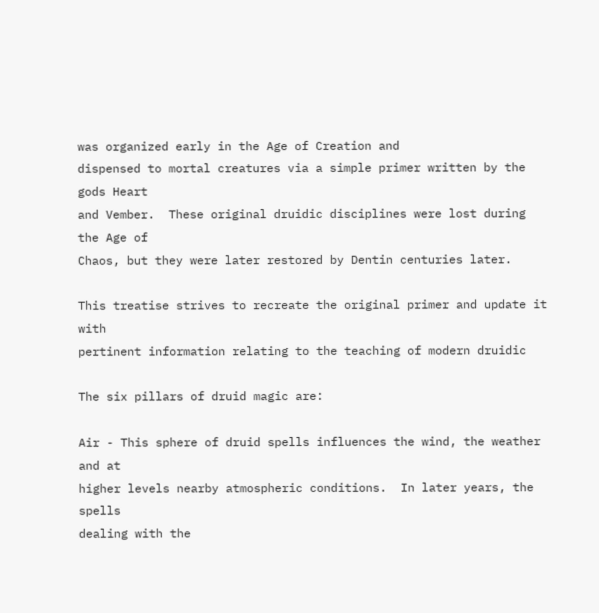was organized early in the Age of Creation and
dispensed to mortal creatures via a simple primer written by the gods Heart
and Vember.  These original druidic disciplines were lost during the Age of
Chaos, but they were later restored by Dentin centuries later.

This treatise strives to recreate the original primer and update it with
pertinent information relating to the teaching of modern druidic

The six pillars of druid magic are:

Air - This sphere of druid spells influences the wind, the weather and at
higher levels nearby atmospheric conditions.  In later years, the spells
dealing with the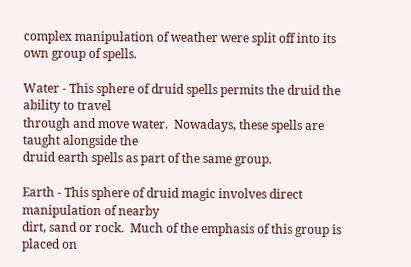complex manipulation of weather were split off into its
own group of spells.

Water - This sphere of druid spells permits the druid the ability to travel
through and move water.  Nowadays, these spells are taught alongside the
druid earth spells as part of the same group.

Earth - This sphere of druid magic involves direct manipulation of nearby
dirt, sand or rock.  Much of the emphasis of this group is placed on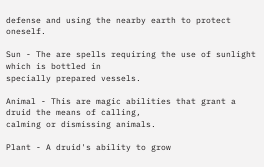defense and using the nearby earth to protect oneself.

Sun - The are spells requiring the use of sunlight which is bottled in
specially prepared vessels.

Animal - This are magic abilities that grant a druid the means of calling,
calming or dismissing animals.

Plant - A druid's ability to grow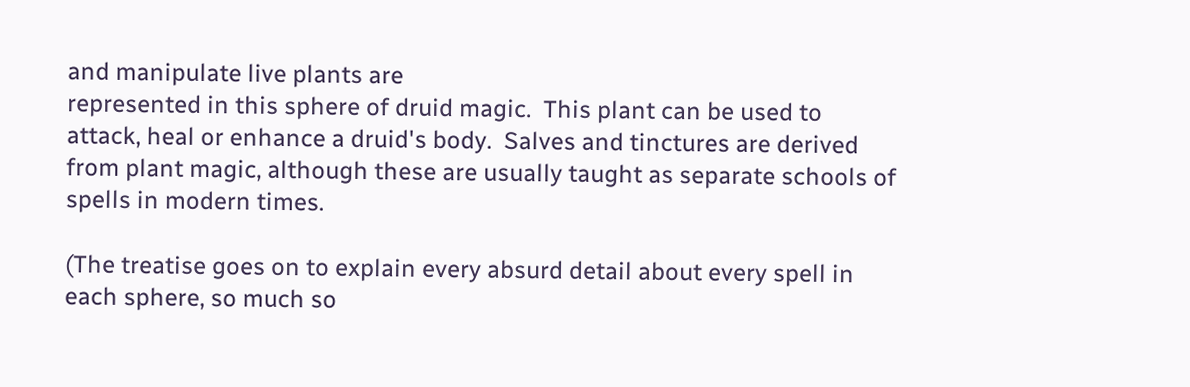and manipulate live plants are
represented in this sphere of druid magic.  This plant can be used to
attack, heal or enhance a druid's body.  Salves and tinctures are derived
from plant magic, although these are usually taught as separate schools of
spells in modern times.

(The treatise goes on to explain every absurd detail about every spell in
each sphere, so much so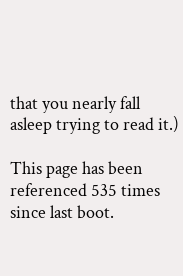that you nearly fall asleep trying to read it.)

This page has been referenced 535 times since last boot.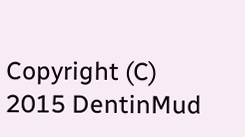Copyright (C) 2015 DentinMud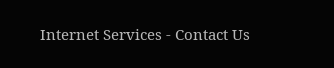Internet Services - Contact Us